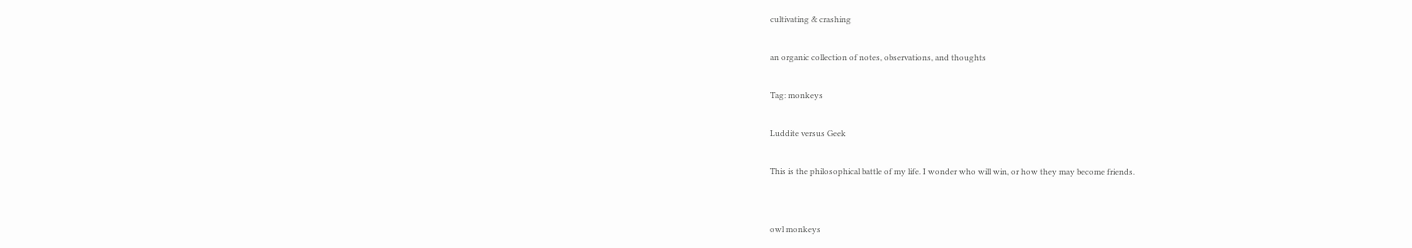cultivating & crashing

an organic collection of notes, observations, and thoughts

Tag: monkeys

Luddite versus Geek

This is the philosophical battle of my life. I wonder who will win, or how they may become friends.


owl monkeys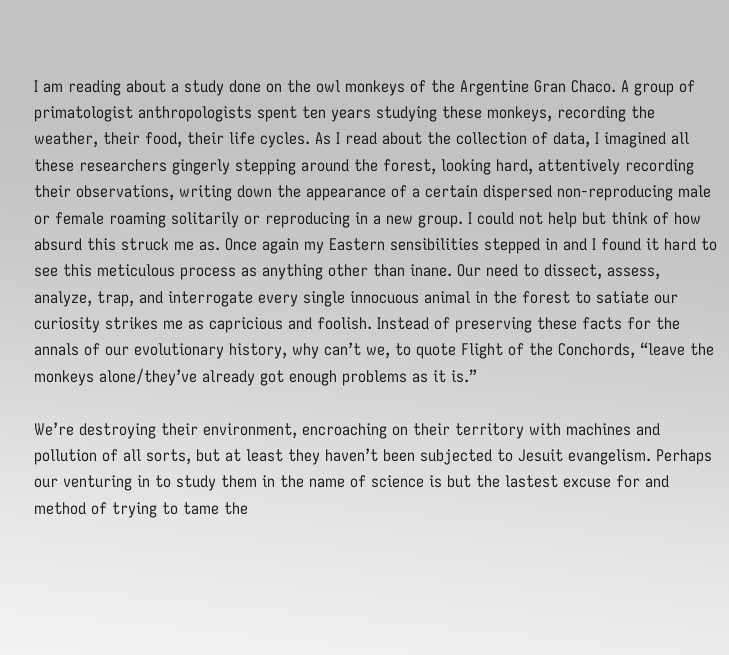I am reading about a study done on the owl monkeys of the Argentine Gran Chaco. A group of primatologist anthropologists spent ten years studying these monkeys, recording the weather, their food, their life cycles. As I read about the collection of data, I imagined all these researchers gingerly stepping around the forest, looking hard, attentively recording their observations, writing down the appearance of a certain dispersed non-reproducing male or female roaming solitarily or reproducing in a new group. I could not help but think of how absurd this struck me as. Once again my Eastern sensibilities stepped in and I found it hard to see this meticulous process as anything other than inane. Our need to dissect, assess, analyze, trap, and interrogate every single innocuous animal in the forest to satiate our curiosity strikes me as capricious and foolish. Instead of preserving these facts for the annals of our evolutionary history, why can’t we, to quote Flight of the Conchords, “leave the monkeys alone/they’ve already got enough problems as it is.”

We’re destroying their environment, encroaching on their territory with machines and pollution of all sorts, but at least they haven’t been subjected to Jesuit evangelism. Perhaps our venturing in to study them in the name of science is but the lastest excuse for and method of trying to tame the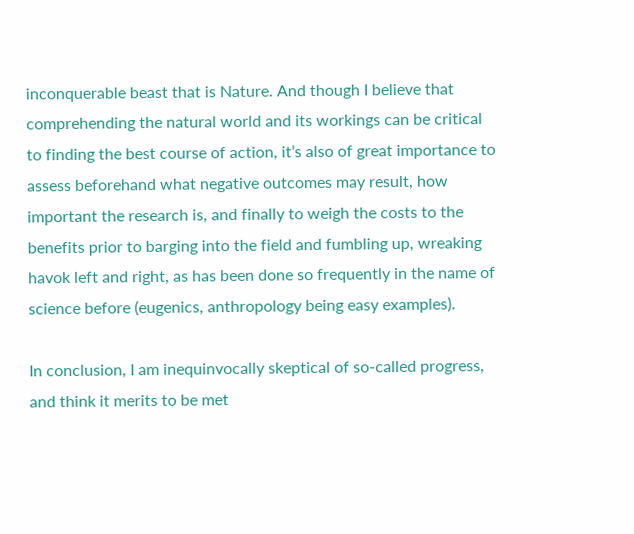inconquerable beast that is Nature. And though I believe that comprehending the natural world and its workings can be critical to finding the best course of action, it’s also of great importance to assess beforehand what negative outcomes may result, how important the research is, and finally to weigh the costs to the benefits prior to barging into the field and fumbling up, wreaking havok left and right, as has been done so frequently in the name of science before (eugenics, anthropology being easy examples).

In conclusion, I am inequinvocally skeptical of so-called progress, and think it merits to be met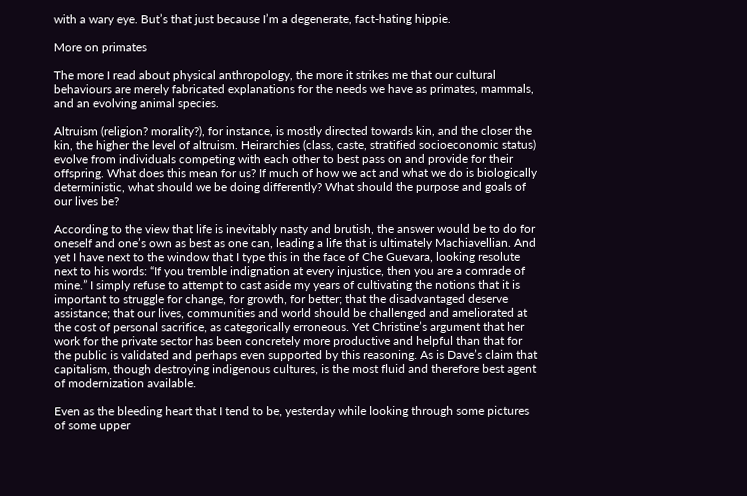with a wary eye. But’s that just because I’m a degenerate, fact-hating hippie.

More on primates

The more I read about physical anthropology, the more it strikes me that our cultural behaviours are merely fabricated explanations for the needs we have as primates, mammals, and an evolving animal species.

Altruism (religion? morality?), for instance, is mostly directed towards kin, and the closer the kin, the higher the level of altruism. Heirarchies (class, caste, stratified socioeconomic status) evolve from individuals competing with each other to best pass on and provide for their offspring. What does this mean for us? If much of how we act and what we do is biologically deterministic, what should we be doing differently? What should the purpose and goals of our lives be?

According to the view that life is inevitably nasty and brutish, the answer would be to do for oneself and one’s own as best as one can, leading a life that is ultimately Machiavellian. And yet I have next to the window that I type this in the face of Che Guevara, looking resolute next to his words: “If you tremble indignation at every injustice, then you are a comrade of mine.” I simply refuse to attempt to cast aside my years of cultivating the notions that it is important to struggle for change, for growth, for better; that the disadvantaged deserve assistance; that our lives, communities and world should be challenged and ameliorated at the cost of personal sacrifice, as categorically erroneous. Yet Christine’s argument that her work for the private sector has been concretely more productive and helpful than that for the public is validated and perhaps even supported by this reasoning. As is Dave’s claim that capitalism, though destroying indigenous cultures, is the most fluid and therefore best agent of modernization available.

Even as the bleeding heart that I tend to be, yesterday while looking through some pictures of some upper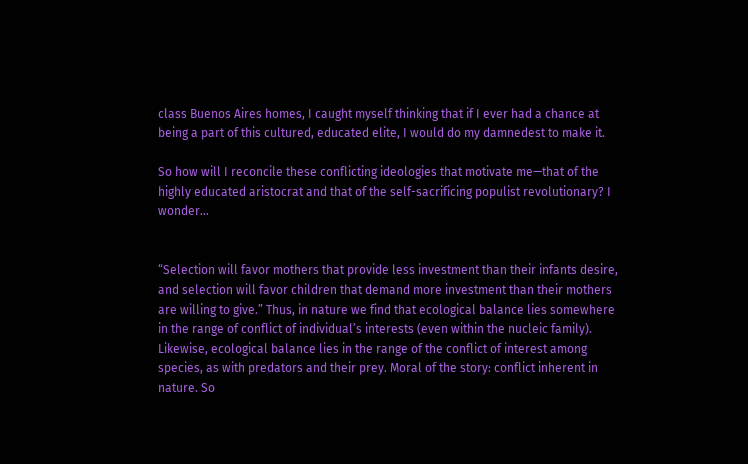class Buenos Aires homes, I caught myself thinking that if I ever had a chance at being a part of this cultured, educated elite, I would do my damnedest to make it.

So how will I reconcile these conflicting ideologies that motivate me—that of the highly educated aristocrat and that of the self-sacrificing populist revolutionary? I wonder…


“Selection will favor mothers that provide less investment than their infants desire, and selection will favor children that demand more investment than their mothers are willing to give.” Thus, in nature we find that ecological balance lies somewhere in the range of conflict of individual’s interests (even within the nucleic family). Likewise, ecological balance lies in the range of the conflict of interest among species, as with predators and their prey. Moral of the story: conflict inherent in nature. So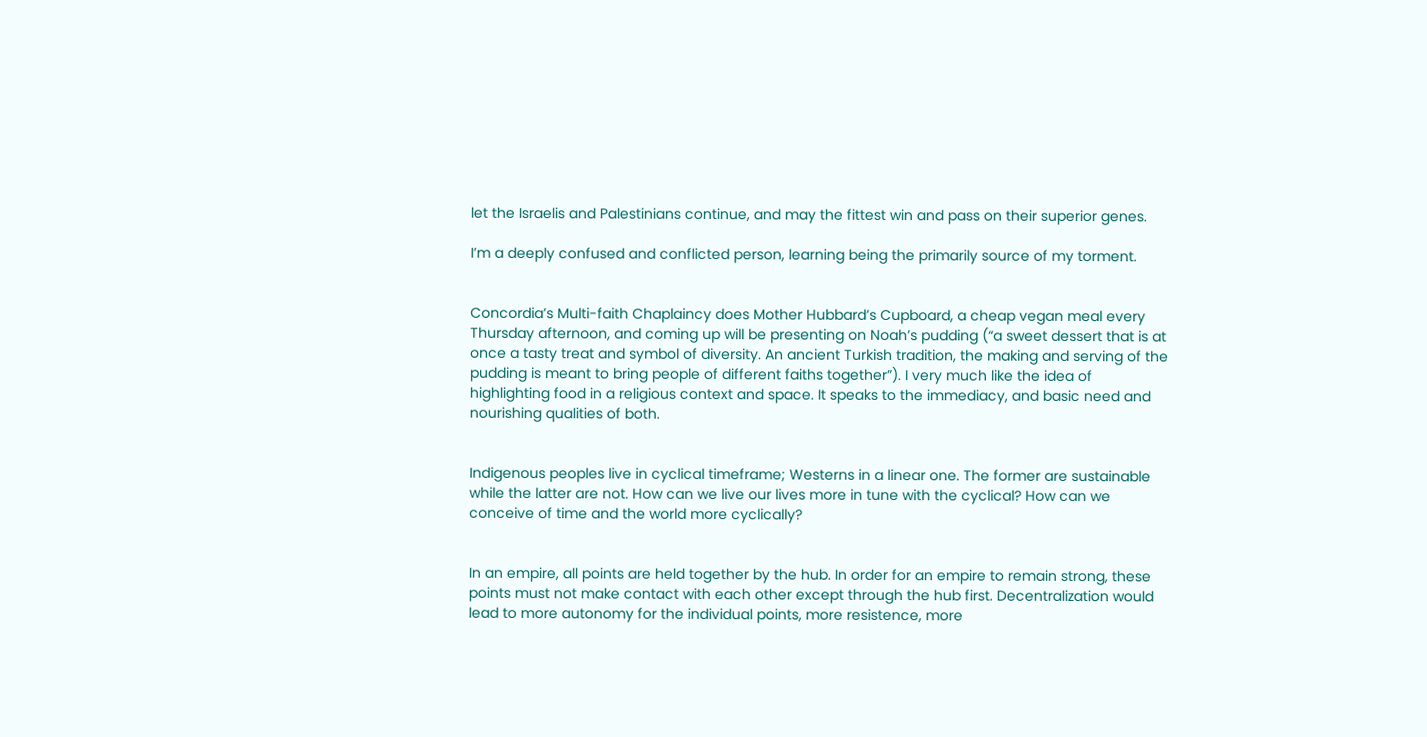let the Israelis and Palestinians continue, and may the fittest win and pass on their superior genes.

I’m a deeply confused and conflicted person, learning being the primarily source of my torment.


Concordia’s Multi-faith Chaplaincy does Mother Hubbard’s Cupboard, a cheap vegan meal every Thursday afternoon, and coming up will be presenting on Noah’s pudding (“a sweet dessert that is at once a tasty treat and symbol of diversity. An ancient Turkish tradition, the making and serving of the pudding is meant to bring people of different faiths together”). I very much like the idea of highlighting food in a religious context and space. It speaks to the immediacy, and basic need and nourishing qualities of both.


Indigenous peoples live in cyclical timeframe; Westerns in a linear one. The former are sustainable while the latter are not. How can we live our lives more in tune with the cyclical? How can we conceive of time and the world more cyclically?


In an empire, all points are held together by the hub. In order for an empire to remain strong, these points must not make contact with each other except through the hub first. Decentralization would lead to more autonomy for the individual points, more resistence, more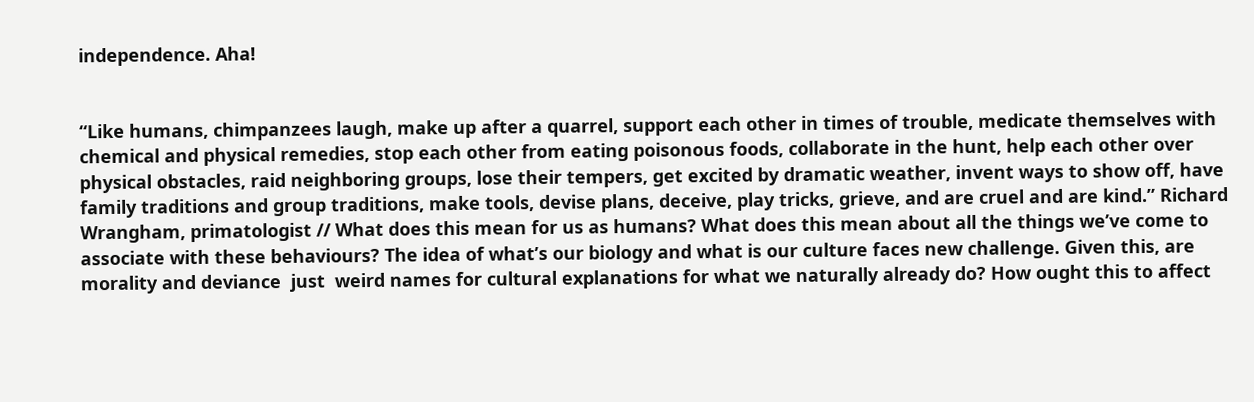independence. Aha!


“Like humans, chimpanzees laugh, make up after a quarrel, support each other in times of trouble, medicate themselves with chemical and physical remedies, stop each other from eating poisonous foods, collaborate in the hunt, help each other over physical obstacles, raid neighboring groups, lose their tempers, get excited by dramatic weather, invent ways to show off, have family traditions and group traditions, make tools, devise plans, deceive, play tricks, grieve, and are cruel and are kind.” Richard Wrangham, primatologist // What does this mean for us as humans? What does this mean about all the things we’ve come to associate with these behaviours? The idea of what’s our biology and what is our culture faces new challenge. Given this, are morality and deviance  just  weird names for cultural explanations for what we naturally already do? How ought this to affect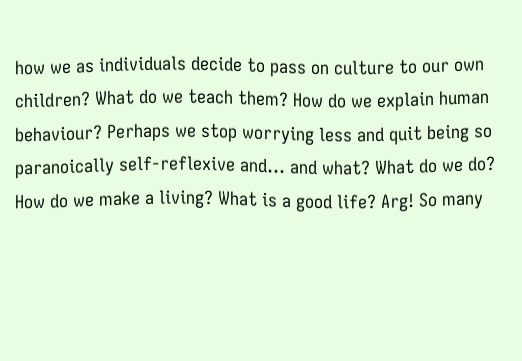how we as individuals decide to pass on culture to our own children? What do we teach them? How do we explain human behaviour? Perhaps we stop worrying less and quit being so paranoically self-reflexive and… and what? What do we do? How do we make a living? What is a good life? Arg! So many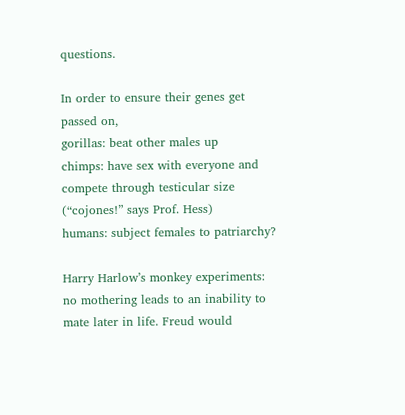questions.

In order to ensure their genes get passed on,
gorillas: beat other males up
chimps: have sex with everyone and compete through testicular size (“cojones!” says Prof. Hess)
humans: subject females to patriarchy?

Harry Harlow’s monkey experiments: no mothering leads to an inability to mate later in life. Freud would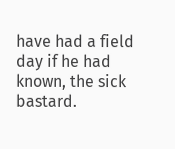have had a field day if he had known, the sick bastard.